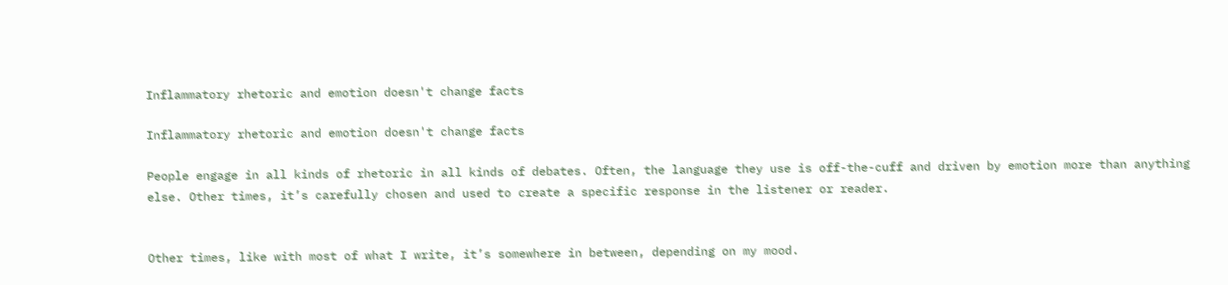Inflammatory rhetoric and emotion doesn't change facts

Inflammatory rhetoric and emotion doesn't change facts

People engage in all kinds of rhetoric in all kinds of debates. Often, the language they use is off-the-cuff and driven by emotion more than anything else. Other times, it’s carefully chosen and used to create a specific response in the listener or reader.


Other times, like with most of what I write, it’s somewhere in between, depending on my mood.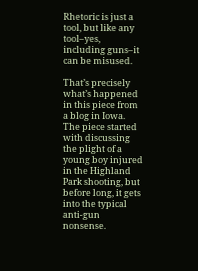Rhetoric is just a tool, but like any tool–yes, including guns–it can be misused.

That’s precisely what’s happened in this piece from a blog in Iowa. The piece started with discussing the plight of a young boy injured in the Highland Park shooting, but before long, it gets into the typical anti-gun nonsense.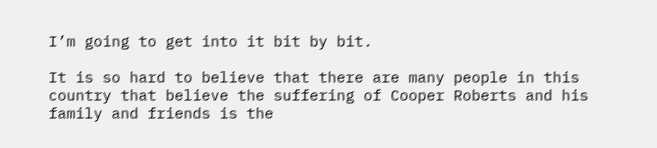I’m going to get into it bit by bit.

It is so hard to believe that there are many people in this country that believe the suffering of Cooper Roberts and his family and friends is the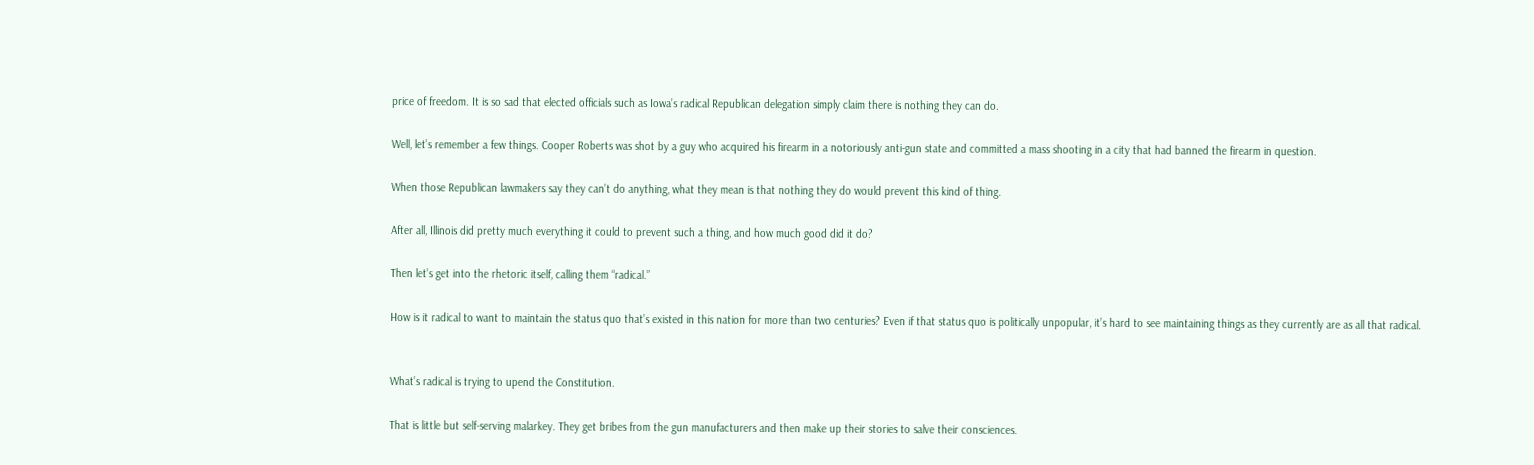price of freedom. It is so sad that elected officials such as Iowa’s radical Republican delegation simply claim there is nothing they can do.

Well, let’s remember a few things. Cooper Roberts was shot by a guy who acquired his firearm in a notoriously anti-gun state and committed a mass shooting in a city that had banned the firearm in question.

When those Republican lawmakers say they can’t do anything, what they mean is that nothing they do would prevent this kind of thing.

After all, Illinois did pretty much everything it could to prevent such a thing, and how much good did it do?

Then let’s get into the rhetoric itself, calling them “radical.”

How is it radical to want to maintain the status quo that’s existed in this nation for more than two centuries? Even if that status quo is politically unpopular, it’s hard to see maintaining things as they currently are as all that radical.


What’s radical is trying to upend the Constitution.

That is little but self-serving malarkey. They get bribes from the gun manufacturers and then make up their stories to salve their consciences.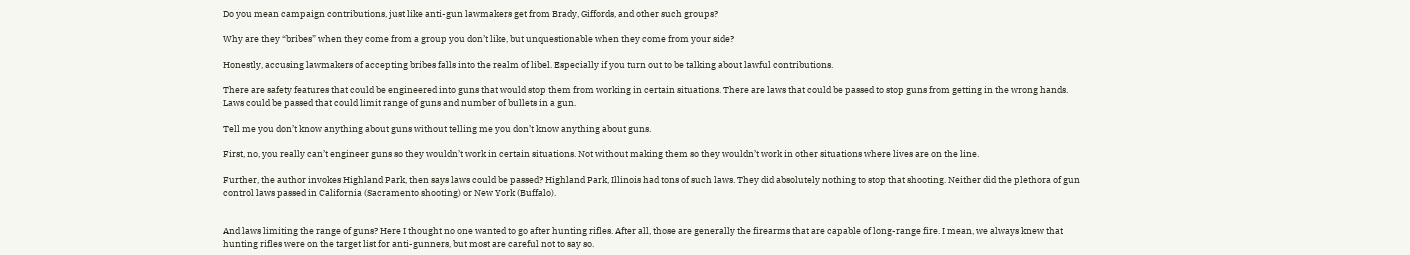Do you mean campaign contributions, just like anti-gun lawmakers get from Brady, Giffords, and other such groups?

Why are they “bribes” when they come from a group you don’t like, but unquestionable when they come from your side?

Honestly, accusing lawmakers of accepting bribes falls into the realm of libel. Especially if you turn out to be talking about lawful contributions.

There are safety features that could be engineered into guns that would stop them from working in certain situations. There are laws that could be passed to stop guns from getting in the wrong hands. Laws could be passed that could limit range of guns and number of bullets in a gun.

Tell me you don’t know anything about guns without telling me you don’t know anything about guns.

First, no, you really can’t engineer guns so they wouldn’t work in certain situations. Not without making them so they wouldn’t work in other situations where lives are on the line.

Further, the author invokes Highland Park, then says laws could be passed? Highland Park, Illinois had tons of such laws. They did absolutely nothing to stop that shooting. Neither did the plethora of gun control laws passed in California (Sacramento shooting) or New York (Buffalo).


And laws limiting the range of guns? Here I thought no one wanted to go after hunting rifles. After all, those are generally the firearms that are capable of long-range fire. I mean, we always knew that hunting rifles were on the target list for anti-gunners, but most are careful not to say so.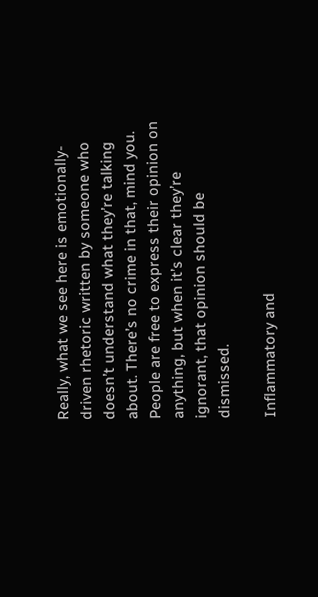Really, what we see here is emotionally-driven rhetoric written by someone who doesn’t understand what they’re talking about. There’s no crime in that, mind you. People are free to express their opinion on anything, but when it’s clear they’re ignorant, that opinion should be dismissed.

Inflammatory and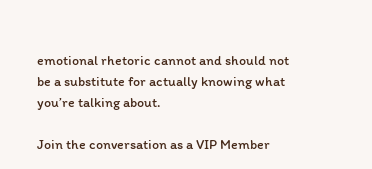emotional rhetoric cannot and should not be a substitute for actually knowing what you’re talking about.

Join the conversation as a VIP Member